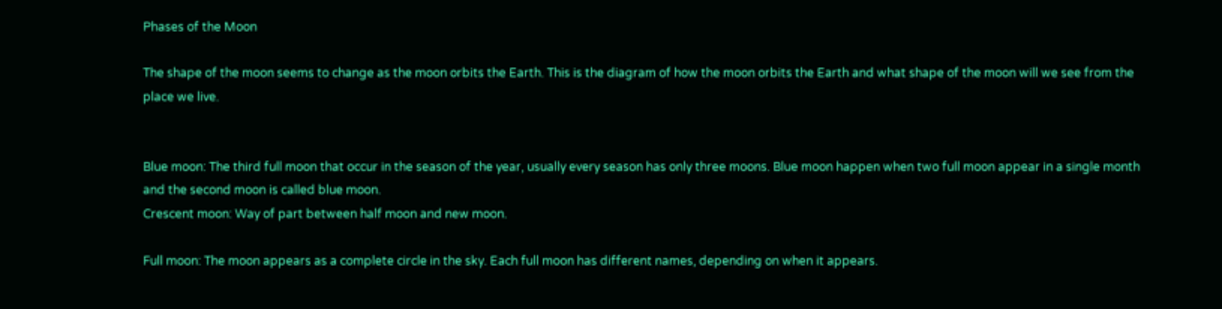Phases of the Moon

The shape of the moon seems to change as the moon orbits the Earth. This is the diagram of how the moon orbits the Earth and what shape of the moon will we see from the place we live.


Blue moon: The third full moon that occur in the season of the year, usually every season has only three moons. Blue moon happen when two full moon appear in a single month and the second moon is called blue moon.
Crescent moon: Way of part between half moon and new moon.

Full moon: The moon appears as a complete circle in the sky. Each full moon has different names, depending on when it appears.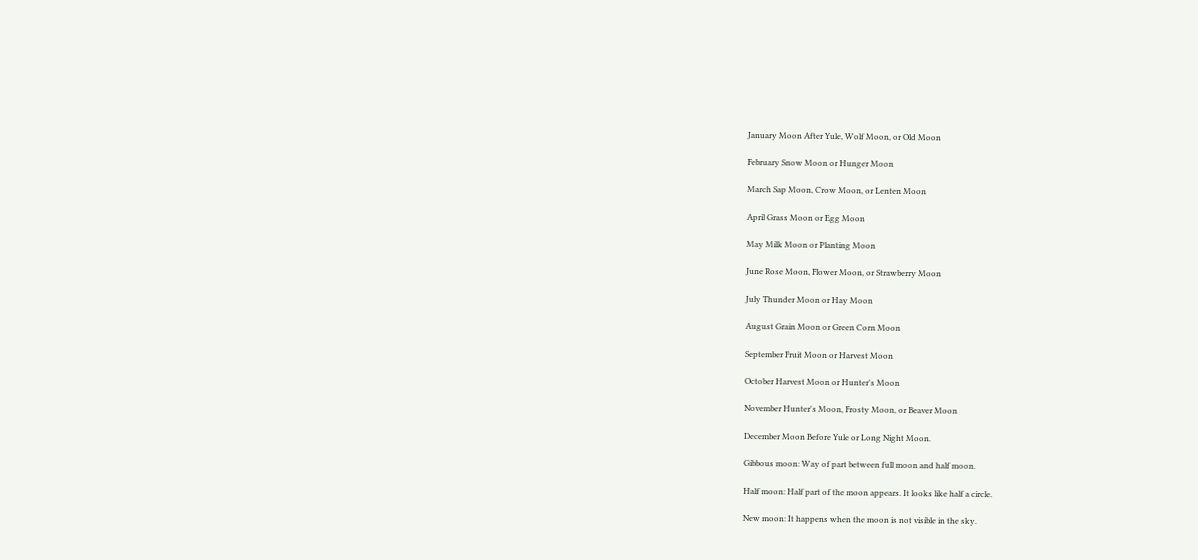January Moon After Yule, Wolf Moon, or Old Moon

February Snow Moon or Hunger Moon

March Sap Moon, Crow Moon, or Lenten Moon

April Grass Moon or Egg Moon

May Milk Moon or Planting Moon

June Rose Moon, Flower Moon, or Strawberry Moon

July Thunder Moon or Hay Moon

August Grain Moon or Green Corn Moon

September Fruit Moon or Harvest Moon

October Harvest Moon or Hunter's Moon

November Hunter's Moon, Frosty Moon, or Beaver Moon

December Moon Before Yule or Long Night Moon.

Gibbous moon: Way of part between full moon and half moon.

Half moon: Half part of the moon appears. It looks like half a circle.

New moon: It happens when the moon is not visible in the sky.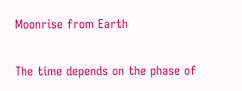Moonrise from Earth

The time depends on the phase of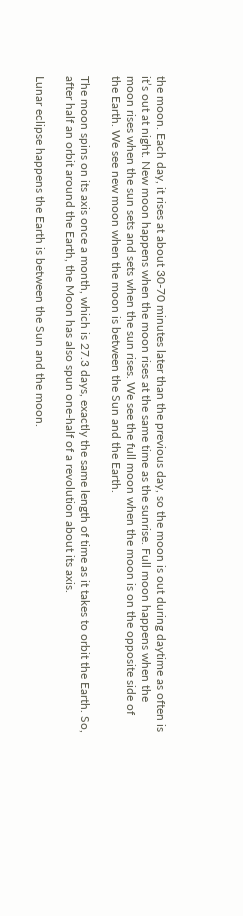the moon. Each day, it rises at about 30-70 minutes later than the previous day, so the moon is out during daytime as often is it’s out at night. New moon happens when the moon rises at the same time as the sunrise. Full moon happens when the moon rises when the sun sets and sets when the sun rises. We see the full moon when the moon is on the opposite side of the Earth. We see new moon when the moon is between the Sun and the Earth.

The moon spins on its axis once a month, which is 27.3 days, exactly the same length of time as it takes to orbit the Earth. So, after half an orbit around the Earth, the Moon has also spun one-half of a revolution about its axis.

Lunar eclipse happens the Earth is between the Sun and the moon.